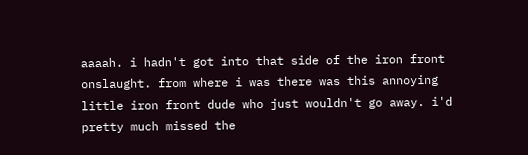aaaah. i hadn't got into that side of the iron front onslaught. from where i was there was this annoying little iron front dude who just wouldn't go away. i'd pretty much missed the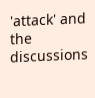'attack' and the discussions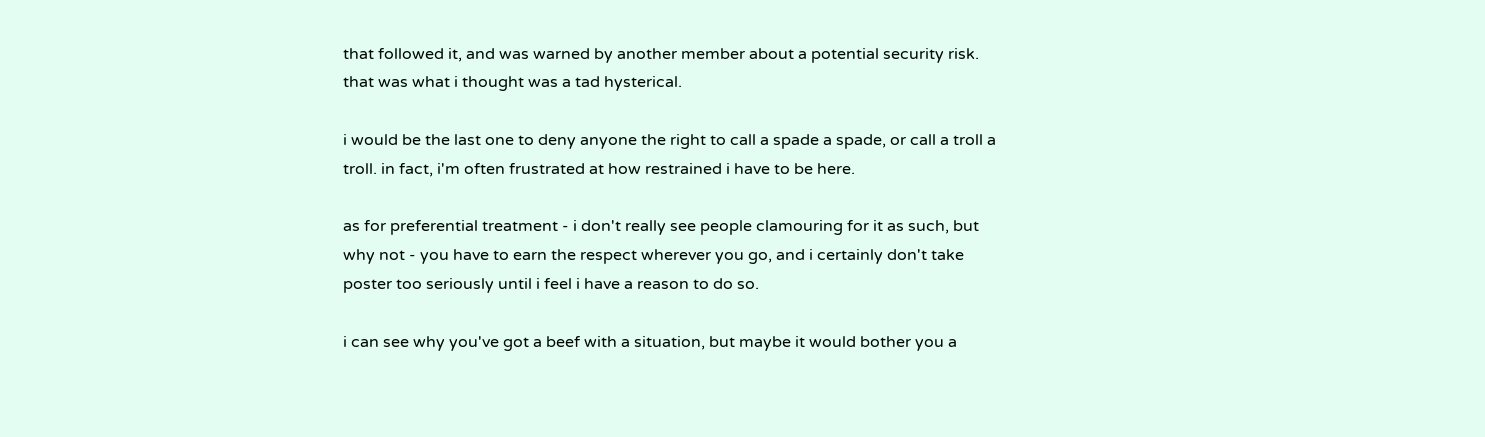that followed it, and was warned by another member about a potential security risk. that was what i thought was a tad hysterical.

i would be the last one to deny anyone the right to call a spade a spade, or call a troll a troll. in fact, i'm often frustrated at how restrained i have to be here.

as for preferential treatment - i don't really see people clamouring for it as such, but why not - you have to earn the respect wherever you go, and i certainly don't take poster too seriously until i feel i have a reason to do so.

i can see why you've got a beef with a situation, but maybe it would bother you a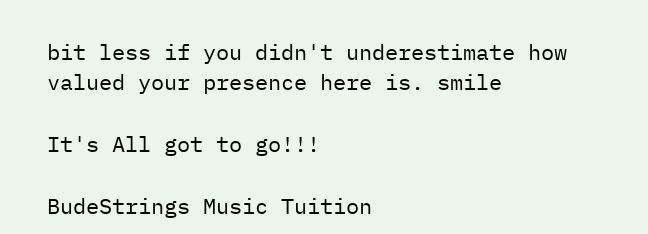bit less if you didn't underestimate how valued your presence here is. smile

It's All got to go!!!

BudeStrings Music Tuition